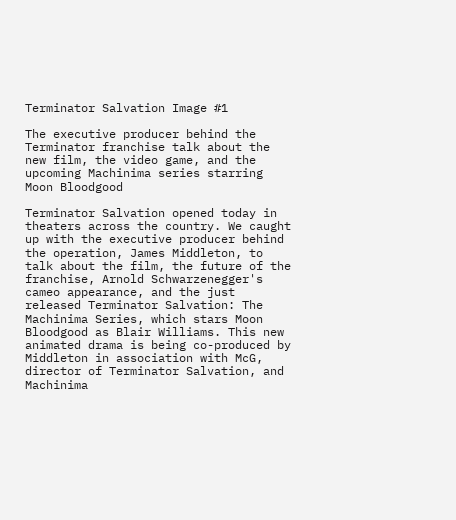Terminator Salvation Image #1

The executive producer behind the Terminator franchise talk about the new film, the video game, and the upcoming Machinima series starring Moon Bloodgood

Terminator Salvation opened today in theaters across the country. We caught up with the executive producer behind the operation, James Middleton, to talk about the film, the future of the franchise, Arnold Schwarzenegger's cameo appearance, and the just released Terminator Salvation: The Machinima Series, which stars Moon Bloodgood as Blair Williams. This new animated drama is being co-produced by Middleton in association with McG, director of Terminator Salvation, and Machinima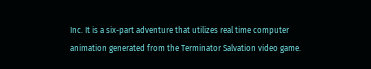Inc. It is a six-part adventure that utilizes real time computer animation generated from the Terminator Salvation video game.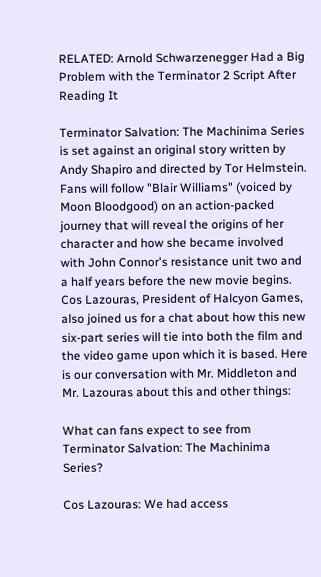RELATED: Arnold Schwarzenegger Had a Big Problem with the Terminator 2 Script After Reading It

Terminator Salvation: The Machinima Series is set against an original story written by Andy Shapiro and directed by Tor Helmstein. Fans will follow "Blair Williams" (voiced by Moon Bloodgood) on an action-packed journey that will reveal the origins of her character and how she became involved with John Connor's resistance unit two and a half years before the new movie begins. Cos Lazouras, President of Halcyon Games, also joined us for a chat about how this new six-part series will tie into both the film and the video game upon which it is based. Here is our conversation with Mr. Middleton and Mr. Lazouras about this and other things:

What can fans expect to see from Terminator Salvation: The Machinima Series?

Cos Lazouras: We had access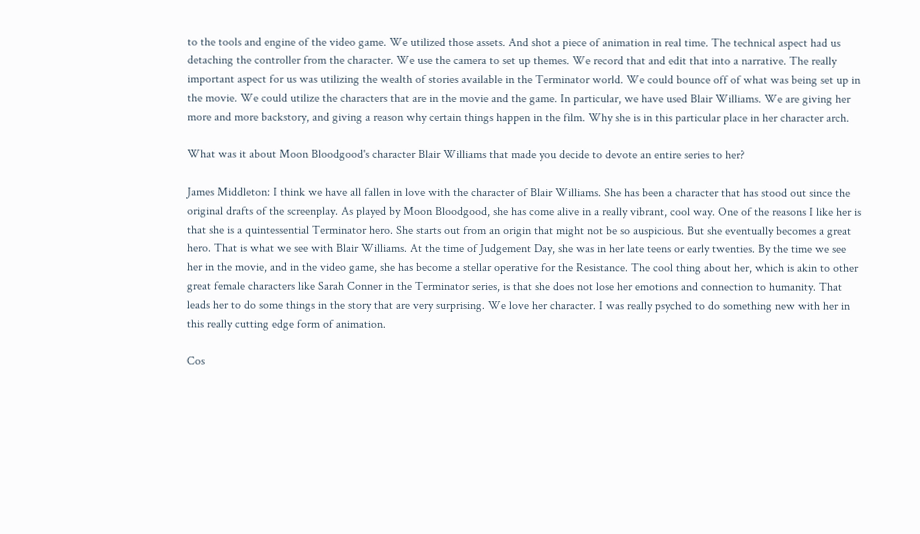to the tools and engine of the video game. We utilized those assets. And shot a piece of animation in real time. The technical aspect had us detaching the controller from the character. We use the camera to set up themes. We record that and edit that into a narrative. The really important aspect for us was utilizing the wealth of stories available in the Terminator world. We could bounce off of what was being set up in the movie. We could utilize the characters that are in the movie and the game. In particular, we have used Blair Williams. We are giving her more and more backstory, and giving a reason why certain things happen in the film. Why she is in this particular place in her character arch.

What was it about Moon Bloodgood's character Blair Williams that made you decide to devote an entire series to her?

James Middleton: I think we have all fallen in love with the character of Blair Williams. She has been a character that has stood out since the original drafts of the screenplay. As played by Moon Bloodgood, she has come alive in a really vibrant, cool way. One of the reasons I like her is that she is a quintessential Terminator hero. She starts out from an origin that might not be so auspicious. But she eventually becomes a great hero. That is what we see with Blair Williams. At the time of Judgement Day, she was in her late teens or early twenties. By the time we see her in the movie, and in the video game, she has become a stellar operative for the Resistance. The cool thing about her, which is akin to other great female characters like Sarah Conner in the Terminator series, is that she does not lose her emotions and connection to humanity. That leads her to do some things in the story that are very surprising. We love her character. I was really psyched to do something new with her in this really cutting edge form of animation.

Cos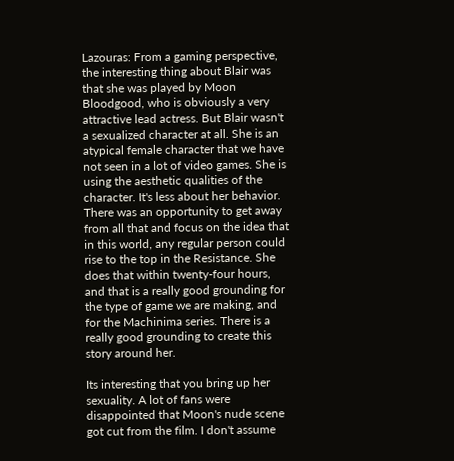Lazouras: From a gaming perspective, the interesting thing about Blair was that she was played by Moon Bloodgood, who is obviously a very attractive lead actress. But Blair wasn't a sexualized character at all. She is an atypical female character that we have not seen in a lot of video games. She is using the aesthetic qualities of the character. It's less about her behavior. There was an opportunity to get away from all that and focus on the idea that in this world, any regular person could rise to the top in the Resistance. She does that within twenty-four hours, and that is a really good grounding for the type of game we are making, and for the Machinima series. There is a really good grounding to create this story around her.

Its interesting that you bring up her sexuality. A lot of fans were disappointed that Moon's nude scene got cut from the film. I don't assume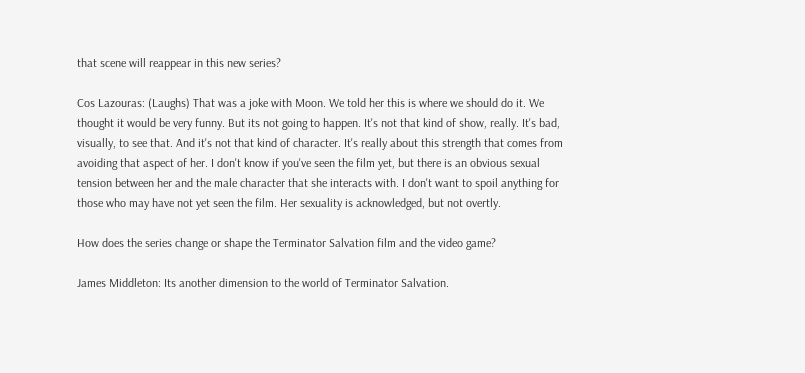that scene will reappear in this new series?

Cos Lazouras: (Laughs) That was a joke with Moon. We told her this is where we should do it. We thought it would be very funny. But its not going to happen. It's not that kind of show, really. It's bad, visually, to see that. And it's not that kind of character. It's really about this strength that comes from avoiding that aspect of her. I don't know if you've seen the film yet, but there is an obvious sexual tension between her and the male character that she interacts with. I don't want to spoil anything for those who may have not yet seen the film. Her sexuality is acknowledged, but not overtly.

How does the series change or shape the Terminator Salvation film and the video game?

James Middleton: Its another dimension to the world of Terminator Salvation.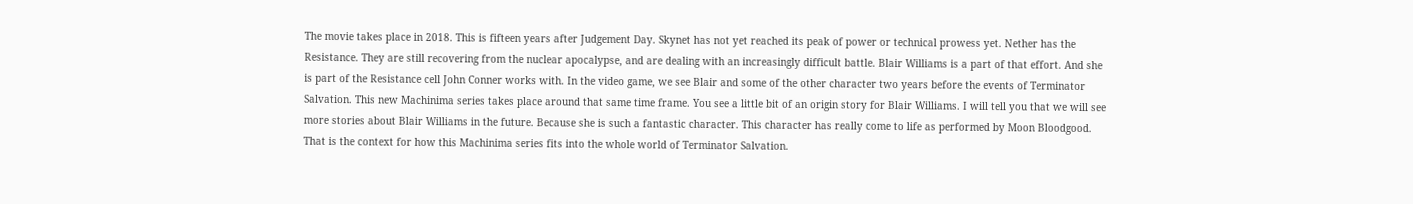The movie takes place in 2018. This is fifteen years after Judgement Day. Skynet has not yet reached its peak of power or technical prowess yet. Nether has the Resistance. They are still recovering from the nuclear apocalypse, and are dealing with an increasingly difficult battle. Blair Williams is a part of that effort. And she is part of the Resistance cell John Conner works with. In the video game, we see Blair and some of the other character two years before the events of Terminator Salvation. This new Machinima series takes place around that same time frame. You see a little bit of an origin story for Blair Williams. I will tell you that we will see more stories about Blair Williams in the future. Because she is such a fantastic character. This character has really come to life as performed by Moon Bloodgood. That is the context for how this Machinima series fits into the whole world of Terminator Salvation.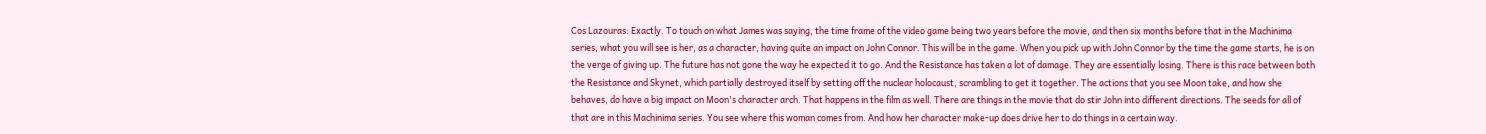Cos Lazouras: Exactly. To touch on what James was saying, the time frame of the video game being two years before the movie, and then six months before that in the Machinima series, what you will see is her, as a character, having quite an impact on John Connor. This will be in the game. When you pick up with John Connor by the time the game starts, he is on the verge of giving up. The future has not gone the way he expected it to go. And the Resistance has taken a lot of damage. They are essentially losing. There is this race between both the Resistance and Skynet, which partially destroyed itself by setting off the nuclear holocaust, scrambling to get it together. The actions that you see Moon take, and how she behaves, do have a big impact on Moon's character arch. That happens in the film as well. There are things in the movie that do stir John into different directions. The seeds for all of that are in this Machinima series. You see where this woman comes from. And how her character make-up does drive her to do things in a certain way.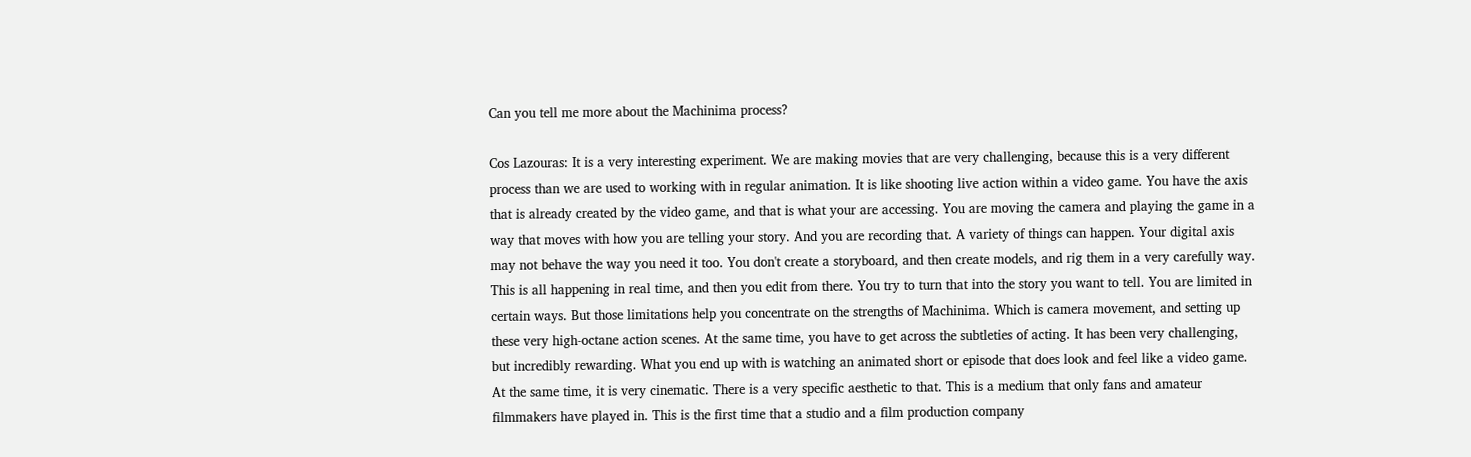Can you tell me more about the Machinima process?

Cos Lazouras: It is a very interesting experiment. We are making movies that are very challenging, because this is a very different process than we are used to working with in regular animation. It is like shooting live action within a video game. You have the axis that is already created by the video game, and that is what your are accessing. You are moving the camera and playing the game in a way that moves with how you are telling your story. And you are recording that. A variety of things can happen. Your digital axis may not behave the way you need it too. You don't create a storyboard, and then create models, and rig them in a very carefully way. This is all happening in real time, and then you edit from there. You try to turn that into the story you want to tell. You are limited in certain ways. But those limitations help you concentrate on the strengths of Machinima. Which is camera movement, and setting up these very high-octane action scenes. At the same time, you have to get across the subtleties of acting. It has been very challenging, but incredibly rewarding. What you end up with is watching an animated short or episode that does look and feel like a video game. At the same time, it is very cinematic. There is a very specific aesthetic to that. This is a medium that only fans and amateur filmmakers have played in. This is the first time that a studio and a film production company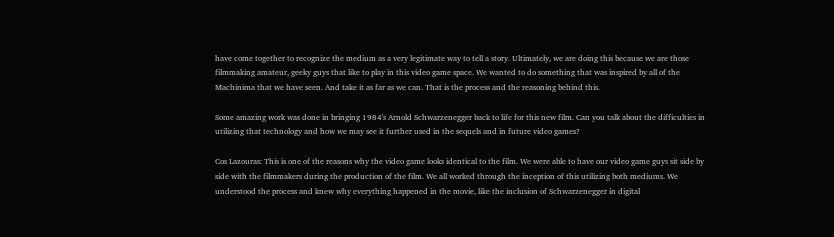have come together to recognize the medium as a very legitimate way to tell a story. Ultimately, we are doing this because we are those filmmaking amateur, geeky guys that like to play in this video game space. We wanted to do something that was inspired by all of the Machinima that we have seen. And take it as far as we can. That is the process and the reasoning behind this.

Some amazing work was done in bringing 1984's Arnold Schwarzenegger back to life for this new film. Can you talk about the difficulties in utilizing that technology and how we may see it further used in the sequels and in future video games?

Cos Lazouras: This is one of the reasons why the video game looks identical to the film. We were able to have our video game guys sit side by side with the filmmakers during the production of the film. We all worked through the inception of this utilizing both mediums. We understood the process and knew why everything happened in the movie, like the inclusion of Schwarzenegger in digital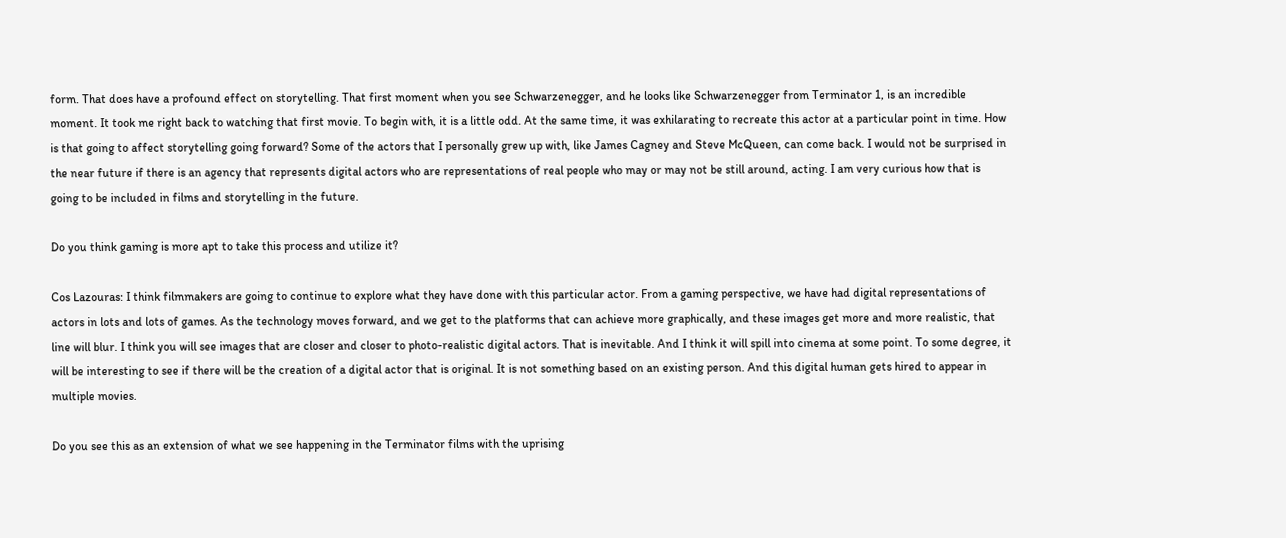form. That does have a profound effect on storytelling. That first moment when you see Schwarzenegger, and he looks like Schwarzenegger from Terminator 1, is an incredible moment. It took me right back to watching that first movie. To begin with, it is a little odd. At the same time, it was exhilarating to recreate this actor at a particular point in time. How is that going to affect storytelling going forward? Some of the actors that I personally grew up with, like James Cagney and Steve McQueen, can come back. I would not be surprised in the near future if there is an agency that represents digital actors who are representations of real people who may or may not be still around, acting. I am very curious how that is going to be included in films and storytelling in the future.

Do you think gaming is more apt to take this process and utilize it?

Cos Lazouras: I think filmmakers are going to continue to explore what they have done with this particular actor. From a gaming perspective, we have had digital representations of actors in lots and lots of games. As the technology moves forward, and we get to the platforms that can achieve more graphically, and these images get more and more realistic, that line will blur. I think you will see images that are closer and closer to photo-realistic digital actors. That is inevitable. And I think it will spill into cinema at some point. To some degree, it will be interesting to see if there will be the creation of a digital actor that is original. It is not something based on an existing person. And this digital human gets hired to appear in multiple movies.

Do you see this as an extension of what we see happening in the Terminator films with the uprising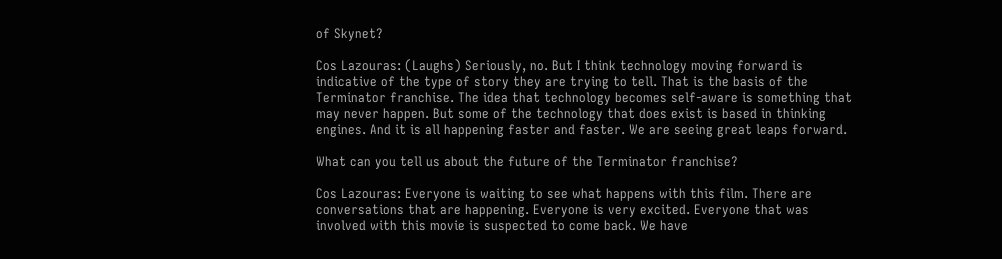of Skynet?

Cos Lazouras: (Laughs) Seriously, no. But I think technology moving forward is indicative of the type of story they are trying to tell. That is the basis of the Terminator franchise. The idea that technology becomes self-aware is something that may never happen. But some of the technology that does exist is based in thinking engines. And it is all happening faster and faster. We are seeing great leaps forward.

What can you tell us about the future of the Terminator franchise?

Cos Lazouras: Everyone is waiting to see what happens with this film. There are conversations that are happening. Everyone is very excited. Everyone that was involved with this movie is suspected to come back. We have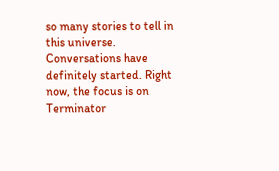so many stories to tell in this universe. Conversations have definitely started. Right now, the focus is on Terminator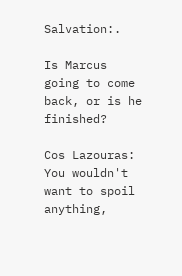Salvation:.

Is Marcus going to come back, or is he finished?

Cos Lazouras: You wouldn't want to spoil anything,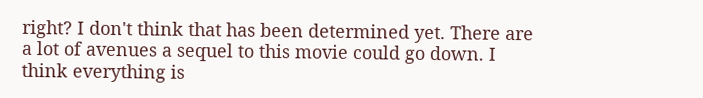right? I don't think that has been determined yet. There are a lot of avenues a sequel to this movie could go down. I think everything is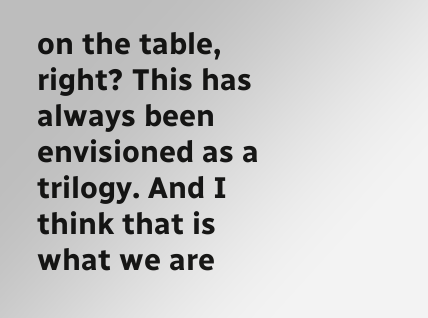on the table, right? This has always been envisioned as a trilogy. And I think that is what we are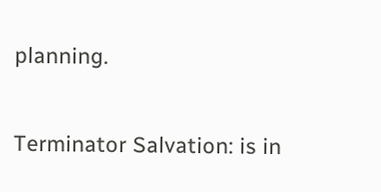planning.

Terminator Salvation: is in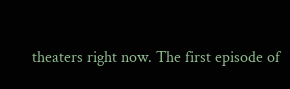theaters right now. The first episode of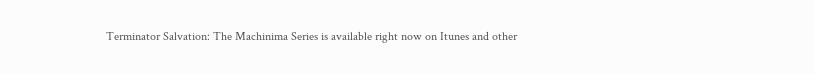Terminator Salvation: The Machinima Series is available right now on Itunes and other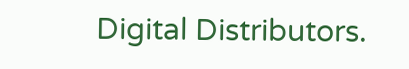Digital Distributors.